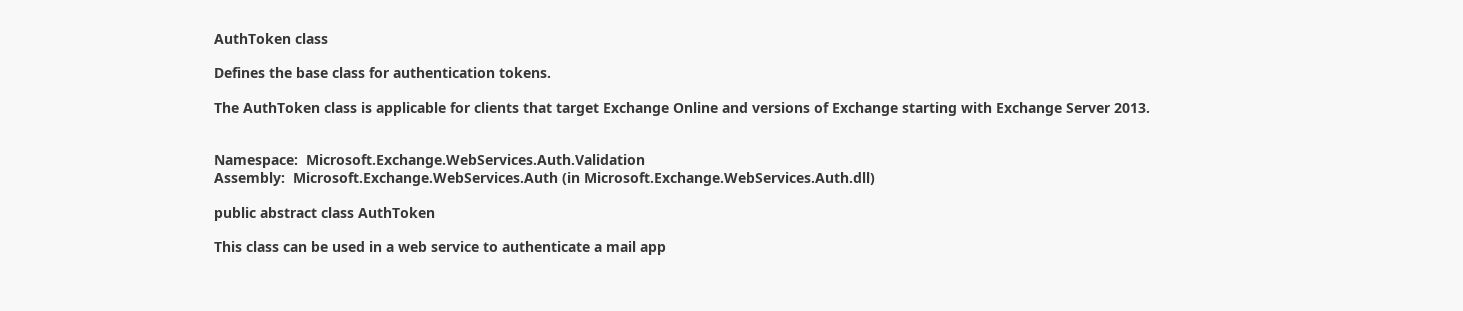AuthToken class

Defines the base class for authentication tokens.

The AuthToken class is applicable for clients that target Exchange Online and versions of Exchange starting with Exchange Server 2013.


Namespace:  Microsoft.Exchange.WebServices.Auth.Validation
Assembly:  Microsoft.Exchange.WebServices.Auth (in Microsoft.Exchange.WebServices.Auth.dll)

public abstract class AuthToken

This class can be used in a web service to authenticate a mail app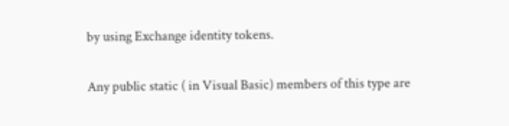by using Exchange identity tokens.

Any public static ( in Visual Basic) members of this type are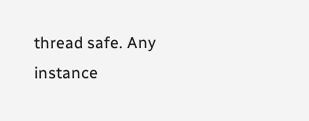thread safe. Any instance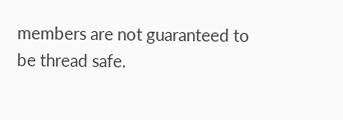members are not guaranteed to be thread safe.